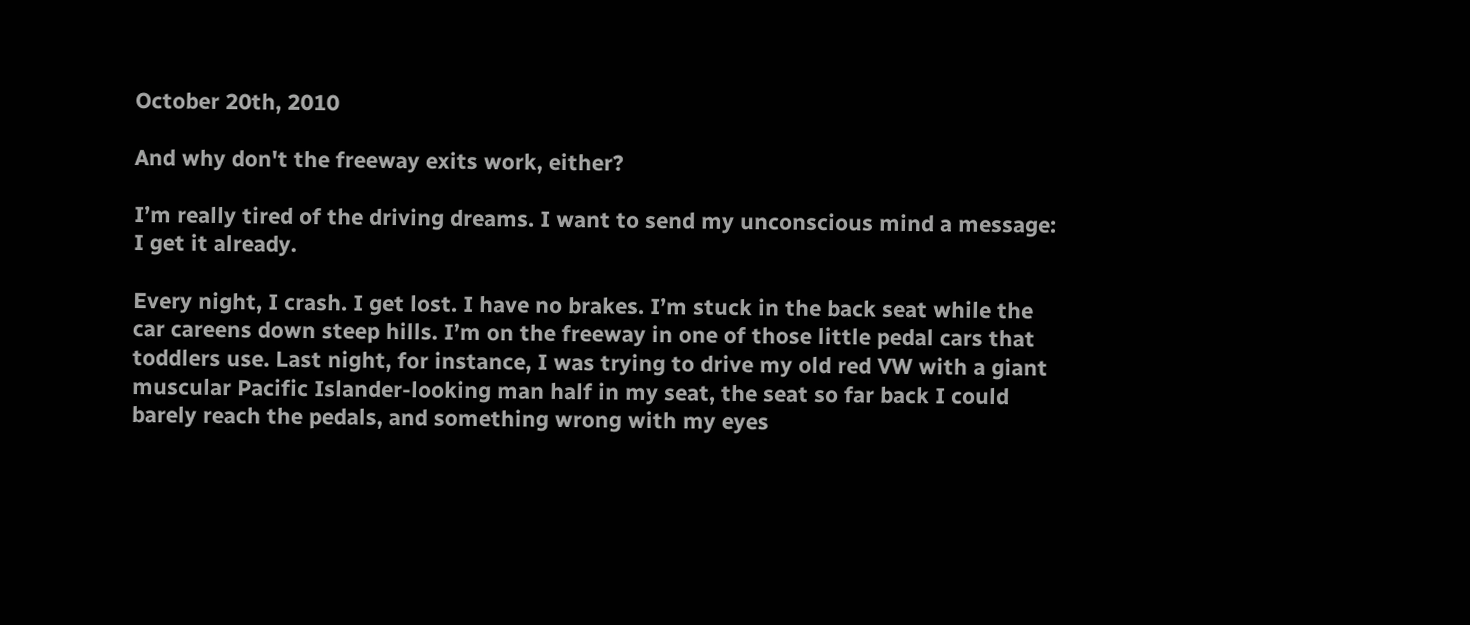October 20th, 2010

And why don't the freeway exits work, either?

I’m really tired of the driving dreams. I want to send my unconscious mind a message: I get it already.

Every night, I crash. I get lost. I have no brakes. I’m stuck in the back seat while the car careens down steep hills. I’m on the freeway in one of those little pedal cars that toddlers use. Last night, for instance, I was trying to drive my old red VW with a giant muscular Pacific Islander-looking man half in my seat, the seat so far back I could barely reach the pedals, and something wrong with my eyes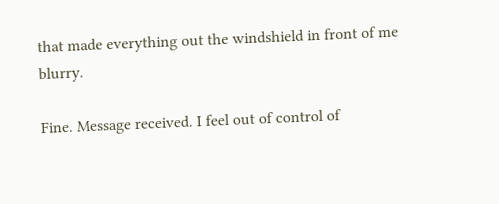that made everything out the windshield in front of me blurry.

Fine. Message received. I feel out of control of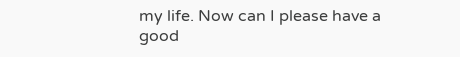my life. Now can I please have a good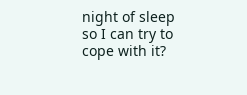night of sleep so I can try to cope with it?